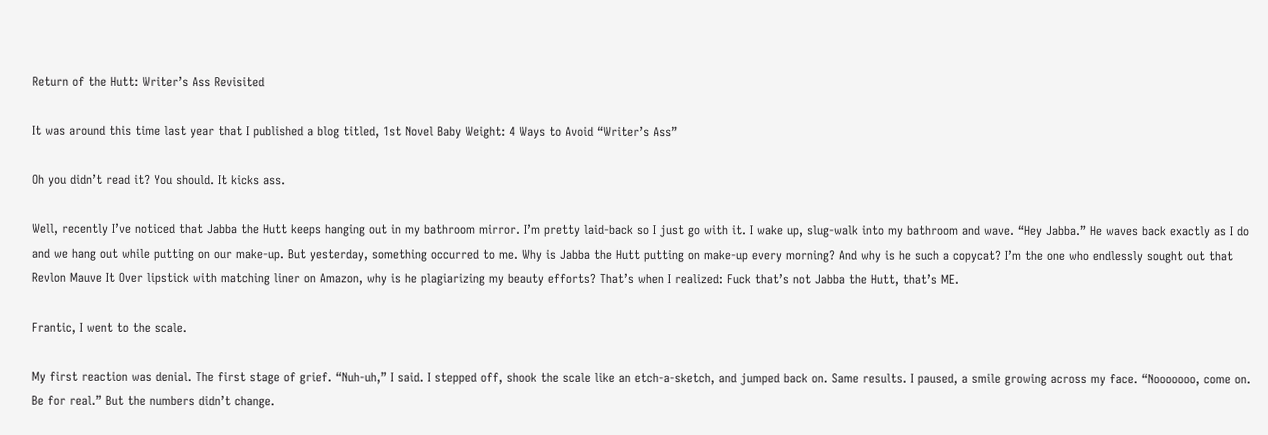Return of the Hutt: Writer’s Ass Revisited

It was around this time last year that I published a blog titled, 1st Novel Baby Weight: 4 Ways to Avoid “Writer’s Ass”

Oh you didn’t read it? You should. It kicks ass.

Well, recently I’ve noticed that Jabba the Hutt keeps hanging out in my bathroom mirror. I’m pretty laid-back so I just go with it. I wake up, slug-walk into my bathroom and wave. “Hey Jabba.” He waves back exactly as I do and we hang out while putting on our make-up. But yesterday, something occurred to me. Why is Jabba the Hutt putting on make-up every morning? And why is he such a copycat? I’m the one who endlessly sought out that Revlon Mauve It Over lipstick with matching liner on Amazon, why is he plagiarizing my beauty efforts? That’s when I realized: Fuck that’s not Jabba the Hutt, that’s ME.

Frantic, I went to the scale.

My first reaction was denial. The first stage of grief. “Nuh-uh,” I said. I stepped off, shook the scale like an etch-a-sketch, and jumped back on. Same results. I paused, a smile growing across my face. “Nooooooo, come on. Be for real.” But the numbers didn’t change.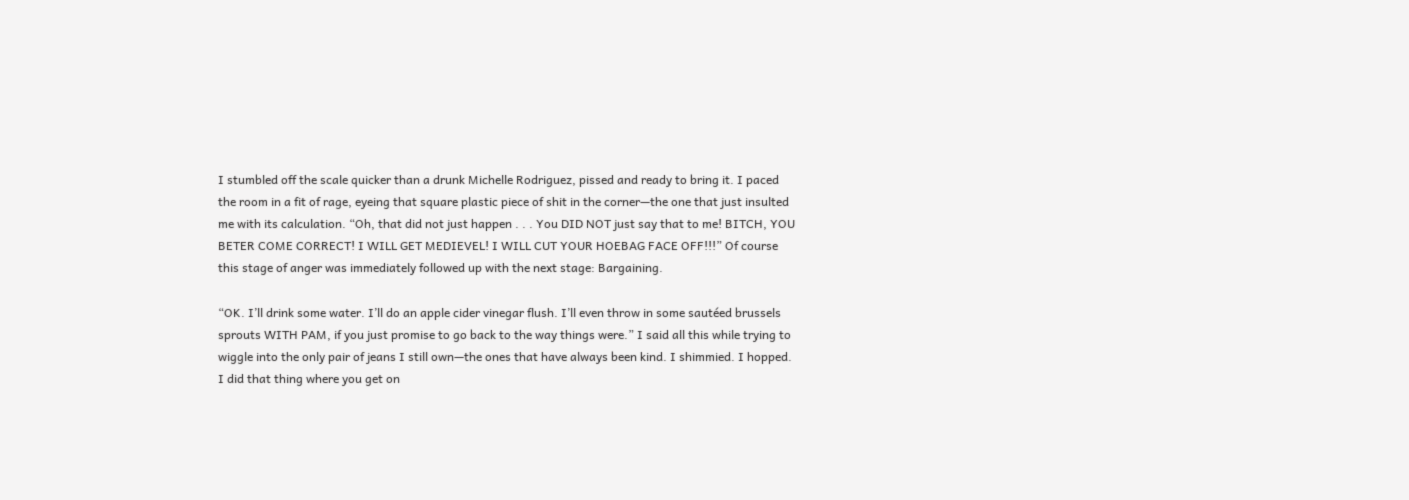I stumbled off the scale quicker than a drunk Michelle Rodriguez, pissed and ready to bring it. I paced the room in a fit of rage, eyeing that square plastic piece of shit in the corner—the one that just insulted me with its calculation. “Oh, that did not just happen . . . You DID NOT just say that to me! BITCH, YOU BETER COME CORRECT! I WILL GET MEDIEVEL! I WILL CUT YOUR HOEBAG FACE OFF!!!” Of course this stage of anger was immediately followed up with the next stage: Bargaining.

“OK. I’ll drink some water. I’ll do an apple cider vinegar flush. I’ll even throw in some sautéed brussels sprouts WITH PAM, if you just promise to go back to the way things were.” I said all this while trying to wiggle into the only pair of jeans I still own—the ones that have always been kind. I shimmied. I hopped. I did that thing where you get on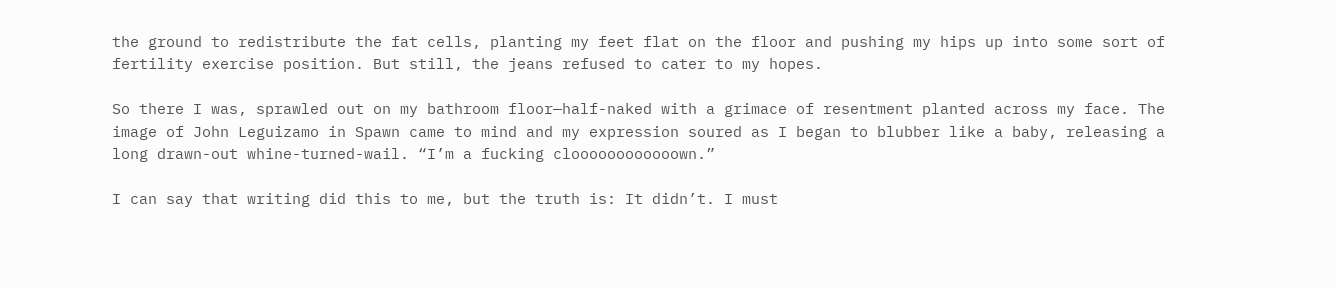the ground to redistribute the fat cells, planting my feet flat on the floor and pushing my hips up into some sort of fertility exercise position. But still, the jeans refused to cater to my hopes.

So there I was, sprawled out on my bathroom floor—half-naked with a grimace of resentment planted across my face. The image of John Leguizamo in Spawn came to mind and my expression soured as I began to blubber like a baby, releasing a long drawn-out whine-turned-wail. “I’m a fucking cloooooooooooown.”

I can say that writing did this to me, but the truth is: It didn’t. I must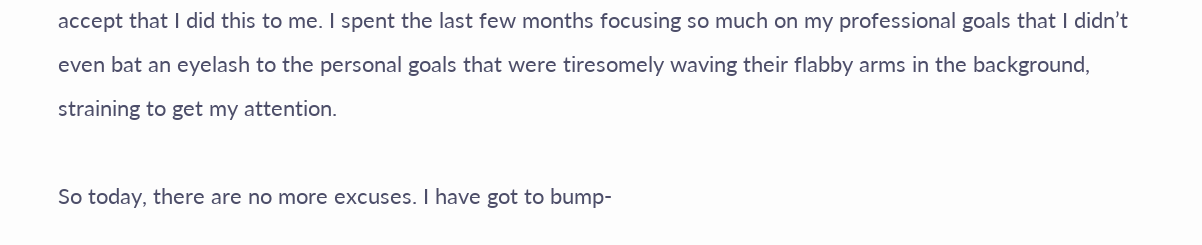accept that I did this to me. I spent the last few months focusing so much on my professional goals that I didn’t even bat an eyelash to the personal goals that were tiresomely waving their flabby arms in the background, straining to get my attention.

So today, there are no more excuses. I have got to bump-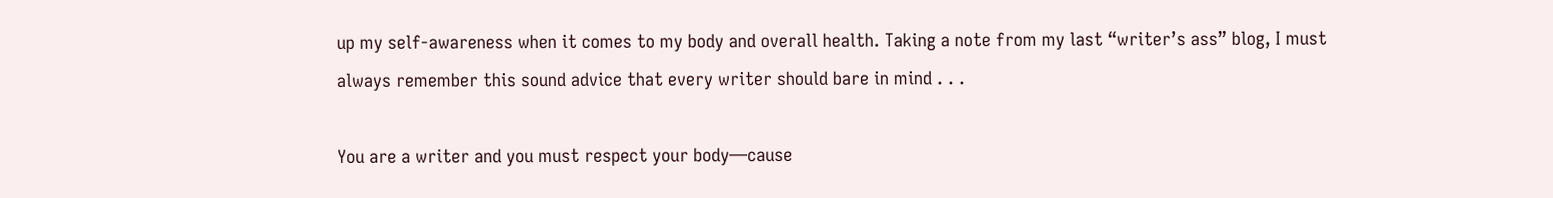up my self-awareness when it comes to my body and overall health. Taking a note from my last “writer’s ass” blog, I must always remember this sound advice that every writer should bare in mind . . .

You are a writer and you must respect your body—cause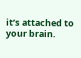it’s attached to your brain.